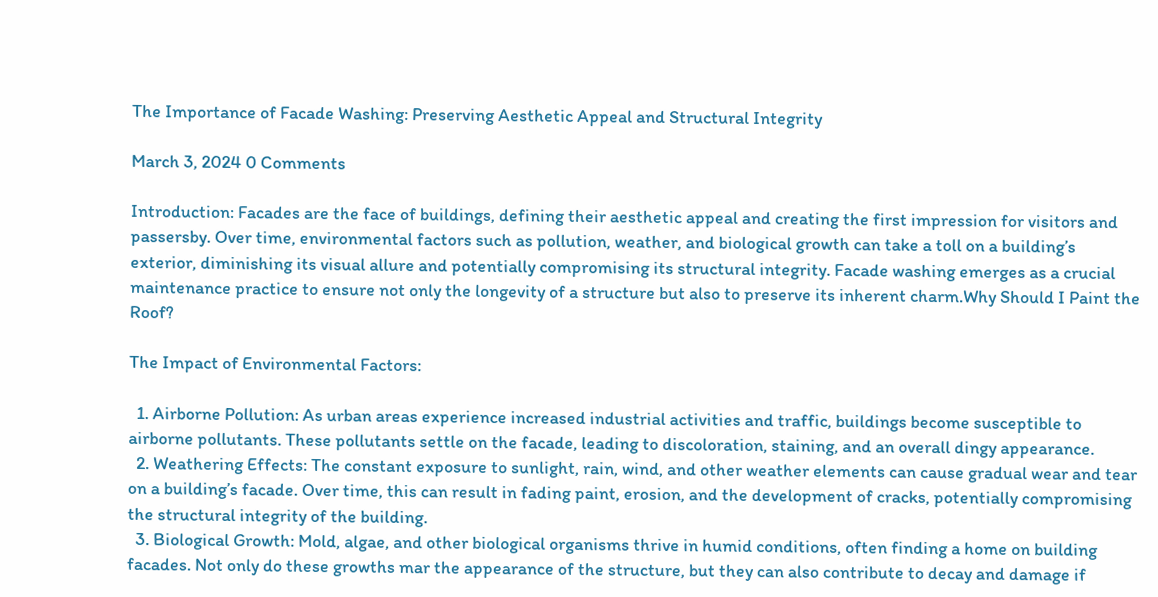The Importance of Facade Washing: Preserving Aesthetic Appeal and Structural Integrity

March 3, 2024 0 Comments

Introduction: Facades are the face of buildings, defining their aesthetic appeal and creating the first impression for visitors and passersby. Over time, environmental factors such as pollution, weather, and biological growth can take a toll on a building’s exterior, diminishing its visual allure and potentially compromising its structural integrity. Facade washing emerges as a crucial maintenance practice to ensure not only the longevity of a structure but also to preserve its inherent charm.Why Should I Paint the Roof?

The Impact of Environmental Factors:

  1. Airborne Pollution: As urban areas experience increased industrial activities and traffic, buildings become susceptible to airborne pollutants. These pollutants settle on the facade, leading to discoloration, staining, and an overall dingy appearance.
  2. Weathering Effects: The constant exposure to sunlight, rain, wind, and other weather elements can cause gradual wear and tear on a building’s facade. Over time, this can result in fading paint, erosion, and the development of cracks, potentially compromising the structural integrity of the building.
  3. Biological Growth: Mold, algae, and other biological organisms thrive in humid conditions, often finding a home on building facades. Not only do these growths mar the appearance of the structure, but they can also contribute to decay and damage if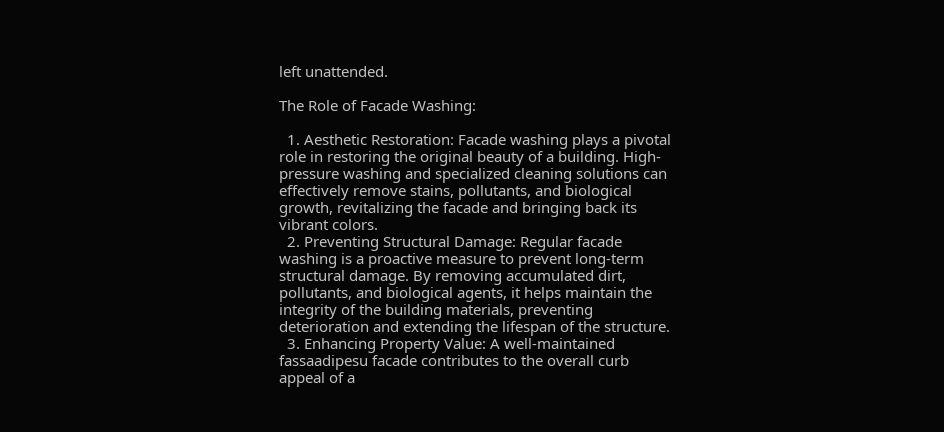left unattended.

The Role of Facade Washing:

  1. Aesthetic Restoration: Facade washing plays a pivotal role in restoring the original beauty of a building. High-pressure washing and specialized cleaning solutions can effectively remove stains, pollutants, and biological growth, revitalizing the facade and bringing back its vibrant colors.
  2. Preventing Structural Damage: Regular facade washing is a proactive measure to prevent long-term structural damage. By removing accumulated dirt, pollutants, and biological agents, it helps maintain the integrity of the building materials, preventing deterioration and extending the lifespan of the structure.
  3. Enhancing Property Value: A well-maintained fassaadipesu facade contributes to the overall curb appeal of a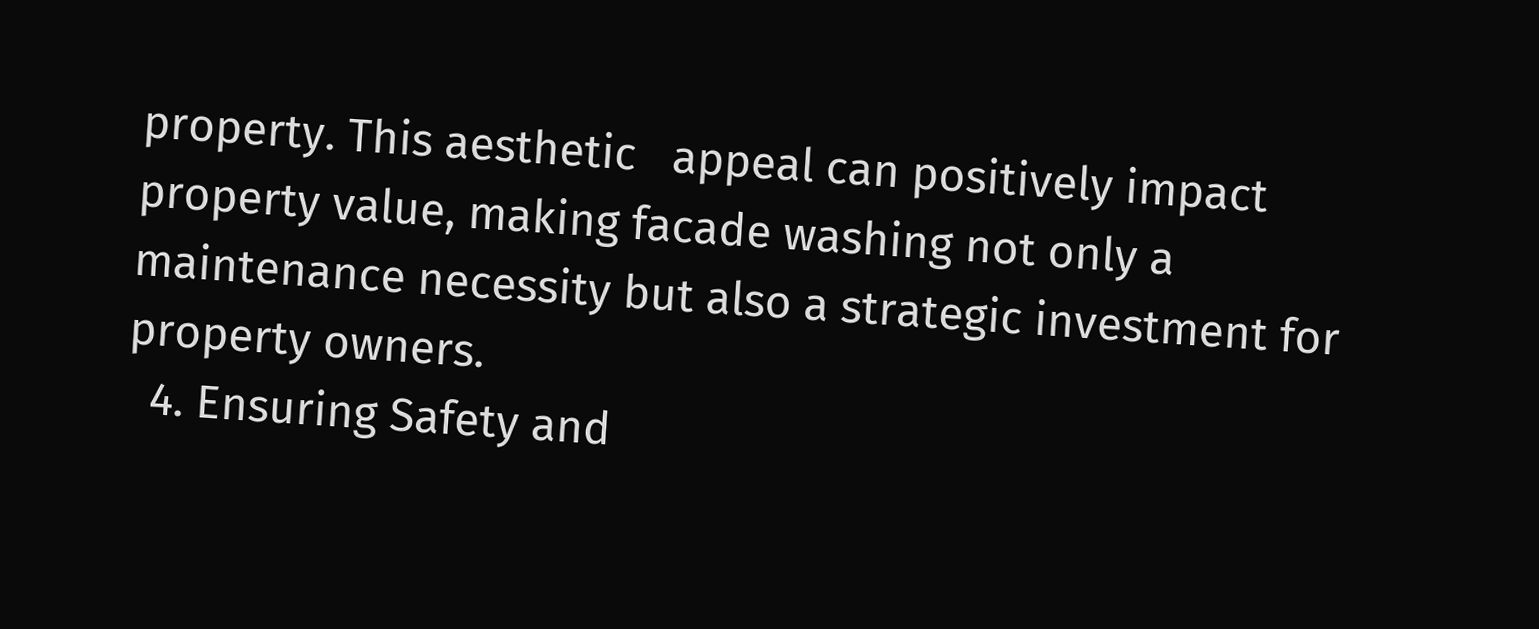property. This aesthetic   appeal can positively impact property value, making facade washing not only a maintenance necessity but also a strategic investment for property owners.
  4. Ensuring Safety and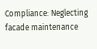Compliance: Neglecting facade maintenance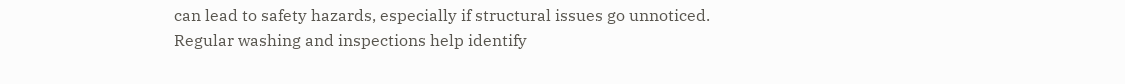can lead to safety hazards, especially if structural issues go unnoticed. Regular washing and inspections help identify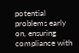potential problems early on, ensuring compliance with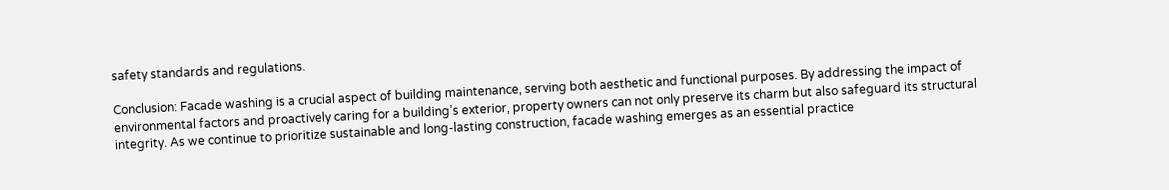safety standards and regulations.

Conclusion: Facade washing is a crucial aspect of building maintenance, serving both aesthetic and functional purposes. By addressing the impact of environmental factors and proactively caring for a building’s exterior, property owners can not only preserve its charm but also safeguard its structural integrity. As we continue to prioritize sustainable and long-lasting construction, facade washing emerges as an essential practice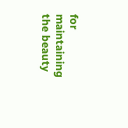for maintaining the beauty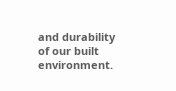and durability of our built environment.